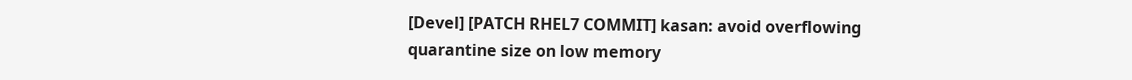[Devel] [PATCH RHEL7 COMMIT] kasan: avoid overflowing quarantine size on low memory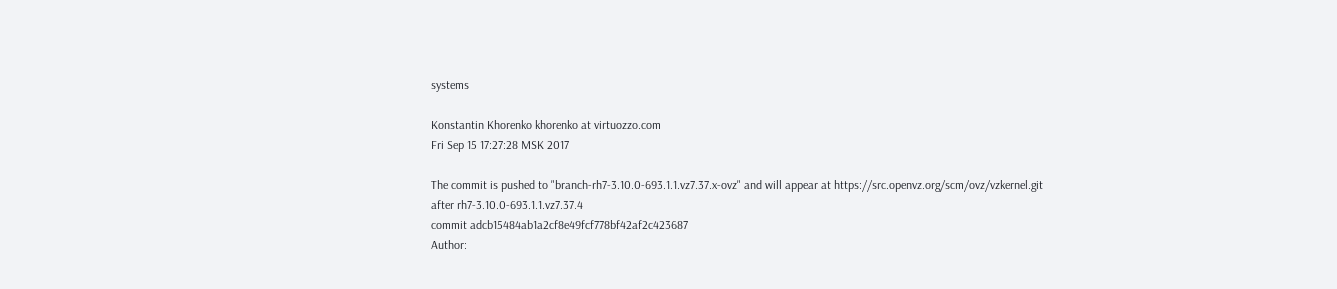systems

Konstantin Khorenko khorenko at virtuozzo.com
Fri Sep 15 17:27:28 MSK 2017

The commit is pushed to "branch-rh7-3.10.0-693.1.1.vz7.37.x-ovz" and will appear at https://src.openvz.org/scm/ovz/vzkernel.git
after rh7-3.10.0-693.1.1.vz7.37.4
commit adcb15484ab1a2cf8e49fcf778bf42af2c423687
Author: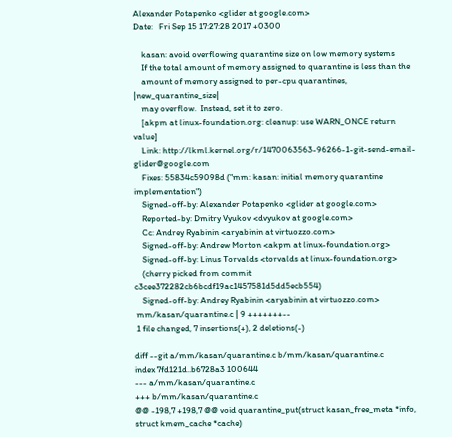Alexander Potapenko <glider at google.com>
Date:   Fri Sep 15 17:27:28 2017 +0300

    kasan: avoid overflowing quarantine size on low memory systems
    If the total amount of memory assigned to quarantine is less than the
    amount of memory assigned to per-cpu quarantines, |new_quarantine_size|
    may overflow.  Instead, set it to zero.
    [akpm at linux-foundation.org: cleanup: use WARN_ONCE return value]
    Link: http://lkml.kernel.org/r/1470063563-96266-1-git-send-email-glider@google.com
    Fixes: 55834c59098d ("mm: kasan: initial memory quarantine implementation")
    Signed-off-by: Alexander Potapenko <glider at google.com>
    Reported-by: Dmitry Vyukov <dvyukov at google.com>
    Cc: Andrey Ryabinin <aryabinin at virtuozzo.com>
    Signed-off-by: Andrew Morton <akpm at linux-foundation.org>
    Signed-off-by: Linus Torvalds <torvalds at linux-foundation.org>
    (cherry picked from commit c3cee372282cb6bcdf19ac1457581d5dd5ecb554)
    Signed-off-by: Andrey Ryabinin <aryabinin at virtuozzo.com>
 mm/kasan/quarantine.c | 9 +++++++--
 1 file changed, 7 insertions(+), 2 deletions(-)

diff --git a/mm/kasan/quarantine.c b/mm/kasan/quarantine.c
index 7fd121d..b6728a3 100644
--- a/mm/kasan/quarantine.c
+++ b/mm/kasan/quarantine.c
@@ -198,7 +198,7 @@ void quarantine_put(struct kasan_free_meta *info, struct kmem_cache *cache)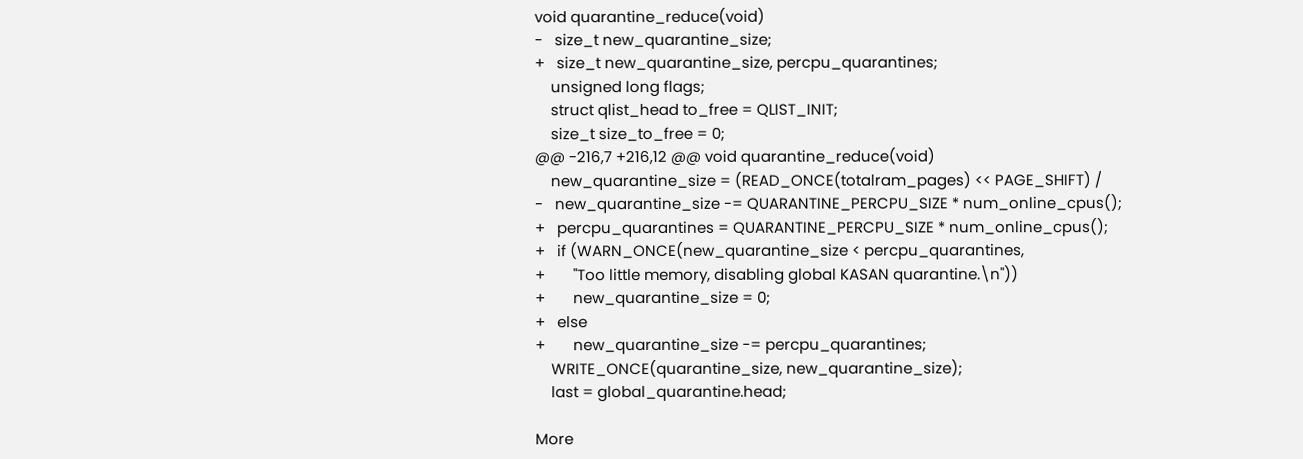void quarantine_reduce(void)
-   size_t new_quarantine_size;
+   size_t new_quarantine_size, percpu_quarantines;
    unsigned long flags;
    struct qlist_head to_free = QLIST_INIT;
    size_t size_to_free = 0;
@@ -216,7 +216,12 @@ void quarantine_reduce(void)
    new_quarantine_size = (READ_ONCE(totalram_pages) << PAGE_SHIFT) /
-   new_quarantine_size -= QUARANTINE_PERCPU_SIZE * num_online_cpus();
+   percpu_quarantines = QUARANTINE_PERCPU_SIZE * num_online_cpus();
+   if (WARN_ONCE(new_quarantine_size < percpu_quarantines,
+       "Too little memory, disabling global KASAN quarantine.\n"))
+       new_quarantine_size = 0;
+   else
+       new_quarantine_size -= percpu_quarantines;
    WRITE_ONCE(quarantine_size, new_quarantine_size);
    last = global_quarantine.head;

More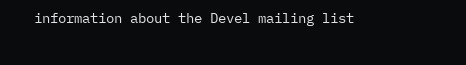information about the Devel mailing list